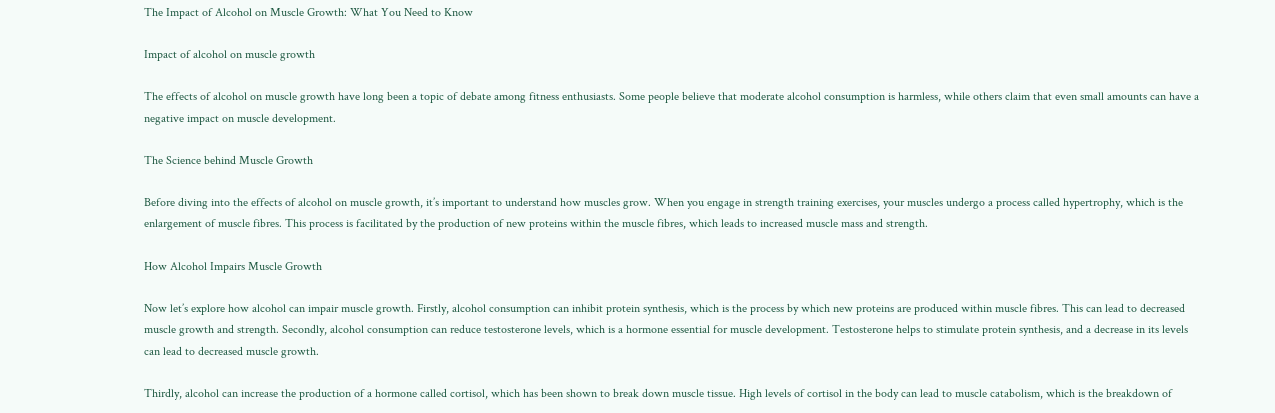The Impact of Alcohol on Muscle Growth: What You Need to Know

Impact of alcohol on muscle growth

The effects of alcohol on muscle growth have long been a topic of debate among fitness enthusiasts. Some people believe that moderate alcohol consumption is harmless, while others claim that even small amounts can have a negative impact on muscle development.

The Science behind Muscle Growth

Before diving into the effects of alcohol on muscle growth, it’s important to understand how muscles grow. When you engage in strength training exercises, your muscles undergo a process called hypertrophy, which is the enlargement of muscle fibres. This process is facilitated by the production of new proteins within the muscle fibres, which leads to increased muscle mass and strength.

How Alcohol Impairs Muscle Growth

Now let’s explore how alcohol can impair muscle growth. Firstly, alcohol consumption can inhibit protein synthesis, which is the process by which new proteins are produced within muscle fibres. This can lead to decreased muscle growth and strength. Secondly, alcohol consumption can reduce testosterone levels, which is a hormone essential for muscle development. Testosterone helps to stimulate protein synthesis, and a decrease in its levels can lead to decreased muscle growth.

Thirdly, alcohol can increase the production of a hormone called cortisol, which has been shown to break down muscle tissue. High levels of cortisol in the body can lead to muscle catabolism, which is the breakdown of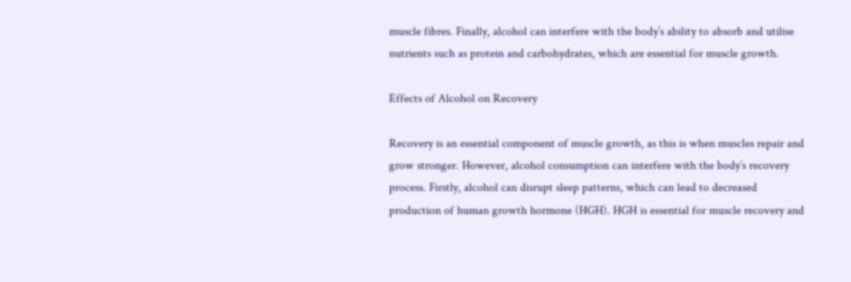muscle fibres. Finally, alcohol can interfere with the body’s ability to absorb and utilise nutrients such as protein and carbohydrates, which are essential for muscle growth.

Effects of Alcohol on Recovery

Recovery is an essential component of muscle growth, as this is when muscles repair and grow stronger. However, alcohol consumption can interfere with the body’s recovery process. Firstly, alcohol can disrupt sleep patterns, which can lead to decreased production of human growth hormone (HGH). HGH is essential for muscle recovery and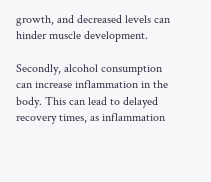growth, and decreased levels can hinder muscle development.

Secondly, alcohol consumption can increase inflammation in the body. This can lead to delayed recovery times, as inflammation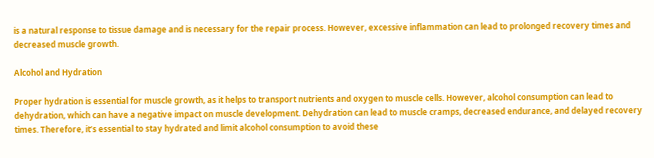is a natural response to tissue damage and is necessary for the repair process. However, excessive inflammation can lead to prolonged recovery times and decreased muscle growth.

Alcohol and Hydration

Proper hydration is essential for muscle growth, as it helps to transport nutrients and oxygen to muscle cells. However, alcohol consumption can lead to dehydration, which can have a negative impact on muscle development. Dehydration can lead to muscle cramps, decreased endurance, and delayed recovery times. Therefore, it’s essential to stay hydrated and limit alcohol consumption to avoid these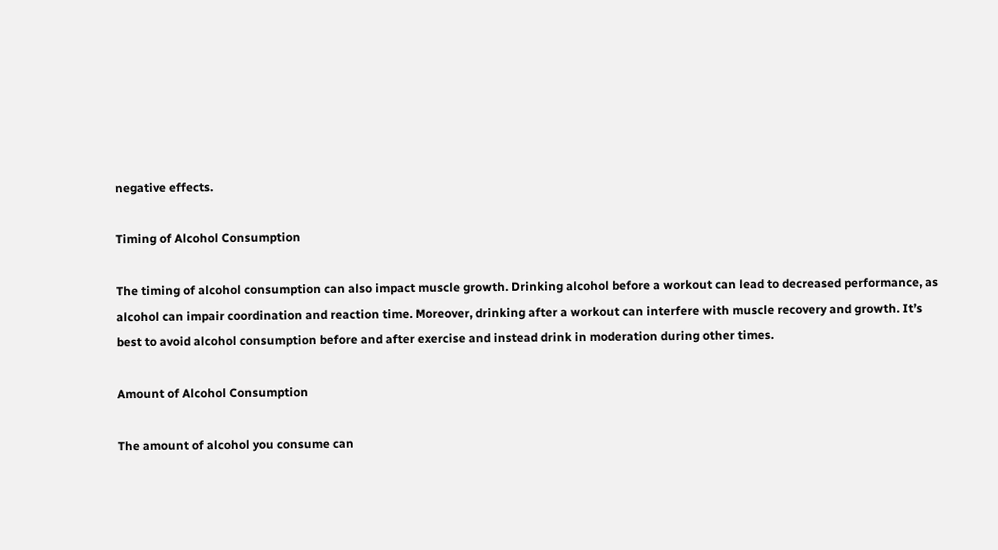negative effects.

Timing of Alcohol Consumption

The timing of alcohol consumption can also impact muscle growth. Drinking alcohol before a workout can lead to decreased performance, as alcohol can impair coordination and reaction time. Moreover, drinking after a workout can interfere with muscle recovery and growth. It’s best to avoid alcohol consumption before and after exercise and instead drink in moderation during other times.

Amount of Alcohol Consumption

The amount of alcohol you consume can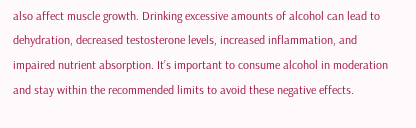also affect muscle growth. Drinking excessive amounts of alcohol can lead to dehydration, decreased testosterone levels, increased inflammation, and impaired nutrient absorption. It’s important to consume alcohol in moderation and stay within the recommended limits to avoid these negative effects.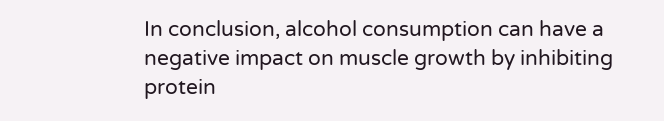In conclusion, alcohol consumption can have a negative impact on muscle growth by inhibiting protein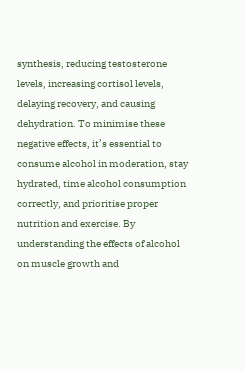synthesis, reducing testosterone levels, increasing cortisol levels, delaying recovery, and causing dehydration. To minimise these negative effects, it’s essential to consume alcohol in moderation, stay hydrated, time alcohol consumption correctly, and prioritise proper nutrition and exercise. By understanding the effects of alcohol on muscle growth and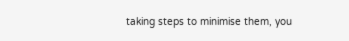taking steps to minimise them, you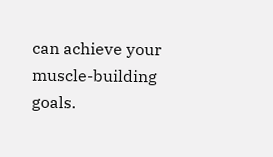can achieve your muscle-building goals.